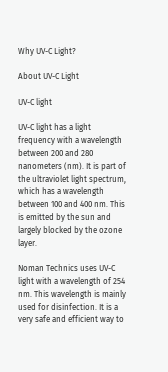Why UV-C Light?

About UV-C Light

UV-C light

UV-C light has a light frequency with a wavelength between 200 and 280 nanometers (nm). It is part of the ultraviolet light spectrum, which has a wavelength between 100 and 400 nm. This is emitted by the sun and largely blocked by the ozone layer.

Noman Technics uses UV-C light with a wavelength of 254 nm. This wavelength is mainly used for disinfection. It is a very safe and efficient way to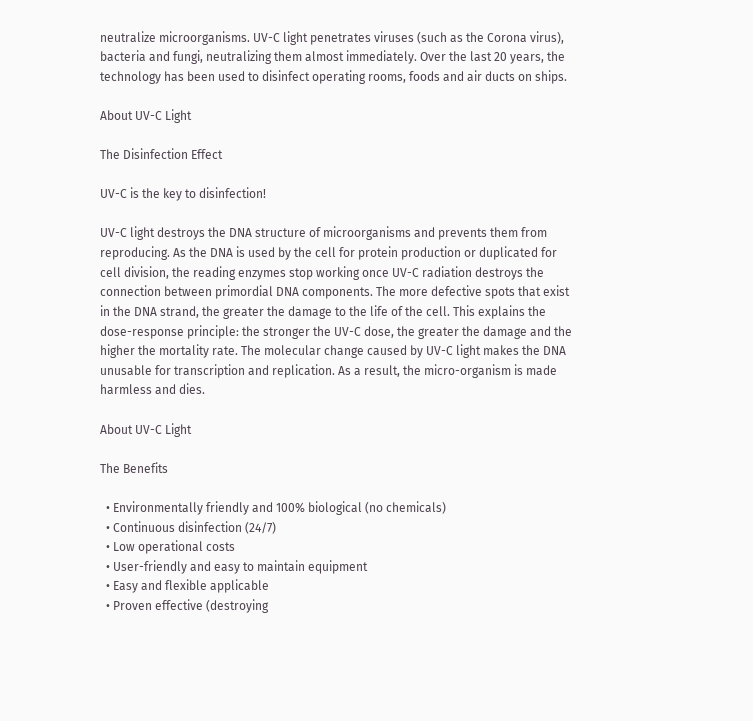neutralize microorganisms. UV-C light penetrates viruses (such as the Corona virus), bacteria and fungi, neutralizing them almost immediately. Over the last 20 years, the technology has been used to disinfect operating rooms, foods and air ducts on ships.

About UV-C Light

The Disinfection Effect

UV-C is the key to disinfection!

UV-C light destroys the DNA structure of microorganisms and prevents them from reproducing. As the DNA is used by the cell for protein production or duplicated for cell division, the reading enzymes stop working once UV-C radiation destroys the connection between primordial DNA components. The more defective spots that exist in the DNA strand, the greater the damage to the life of the cell. This explains the dose-response principle: the stronger the UV-C dose, the greater the damage and the higher the mortality rate. The molecular change caused by UV-C light makes the DNA unusable for transcription and replication. As a result, the micro-organism is made harmless and dies.

About UV-C Light

The Benefits

  • Environmentally friendly and 100% biological (no chemicals)
  • Continuous disinfection (24/7)
  • Low operational costs
  • User-friendly and easy to maintain equipment
  • Easy and flexible applicable
  • Proven effective (destroying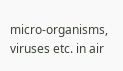micro-organisms, viruses etc. in air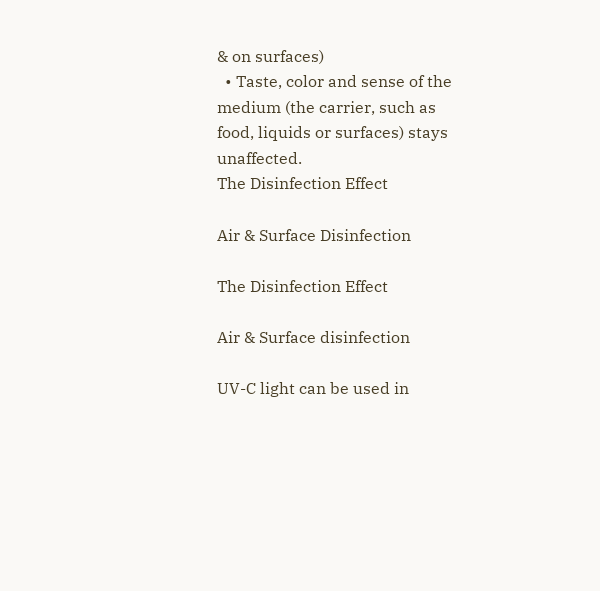& on surfaces)
  • Taste, color and sense of the medium (the carrier, such as food, liquids or surfaces) stays unaffected.
The Disinfection Effect

Air & Surface Disinfection

The Disinfection Effect

Air & Surface disinfection

UV-C light can be used in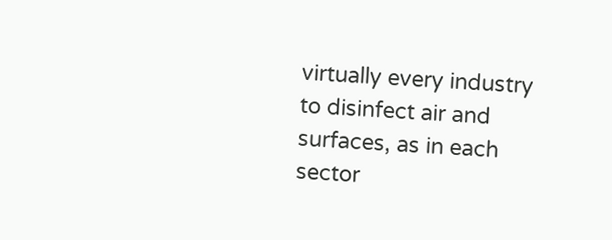virtually every industry to disinfect air and surfaces, as in each sector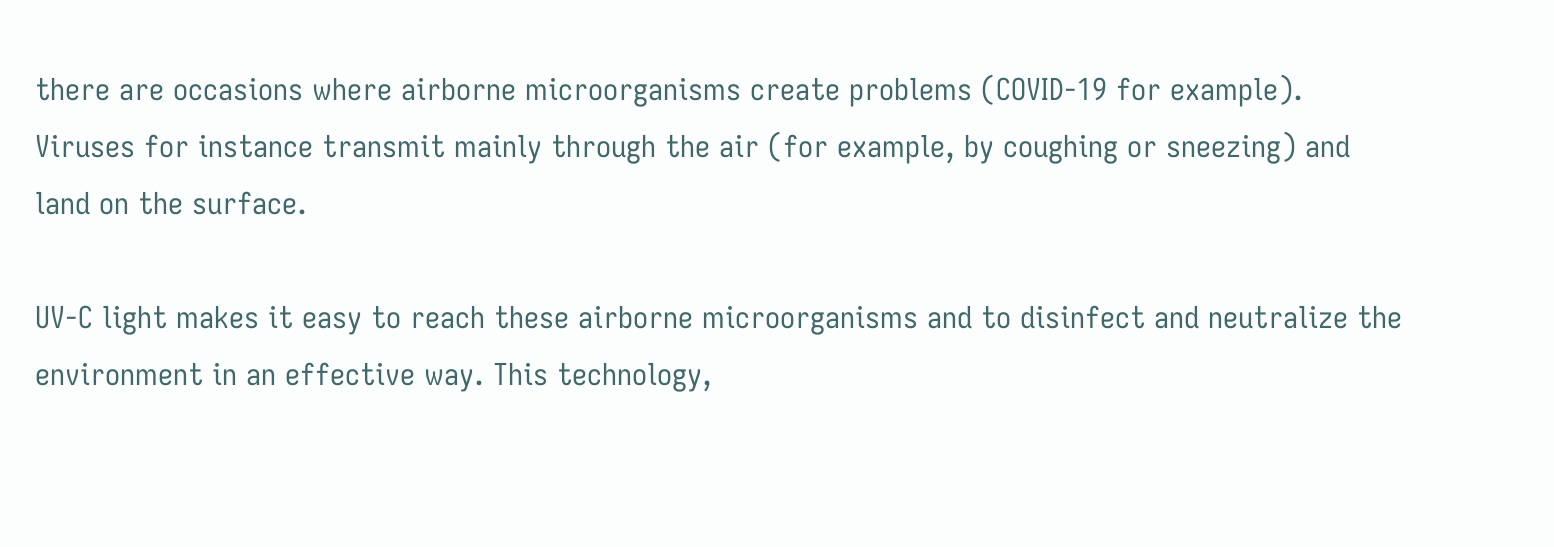there are occasions where airborne microorganisms create problems (COVID-19 for example). Viruses for instance transmit mainly through the air (for example, by coughing or sneezing) and land on the surface.

UV-C light makes it easy to reach these airborne microorganisms and to disinfect and neutralize the environment in an effective way. This technology,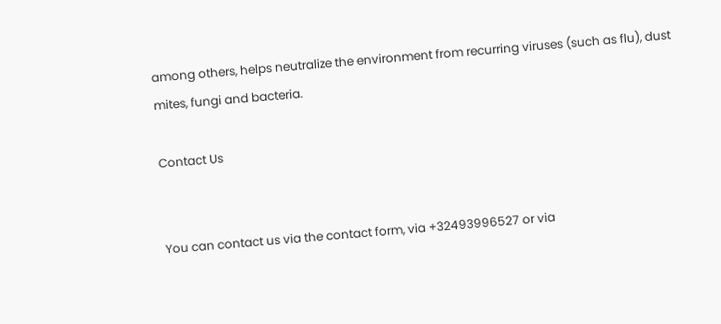among others, helps neutralize the environment from recurring viruses (such as flu), dust mites, fungi and bacteria.

Contact Us


You can contact us via the contact form, via +32493996527 or via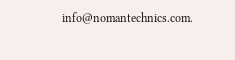info@nomantechnics.com.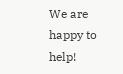We are happy to help!